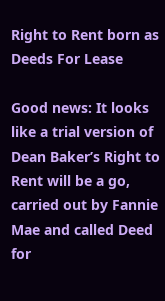Right to Rent born as Deeds For Lease

Good news: It looks like a trial version of Dean Baker’s Right to Rent will be a go, carried out by Fannie Mae and called Deed for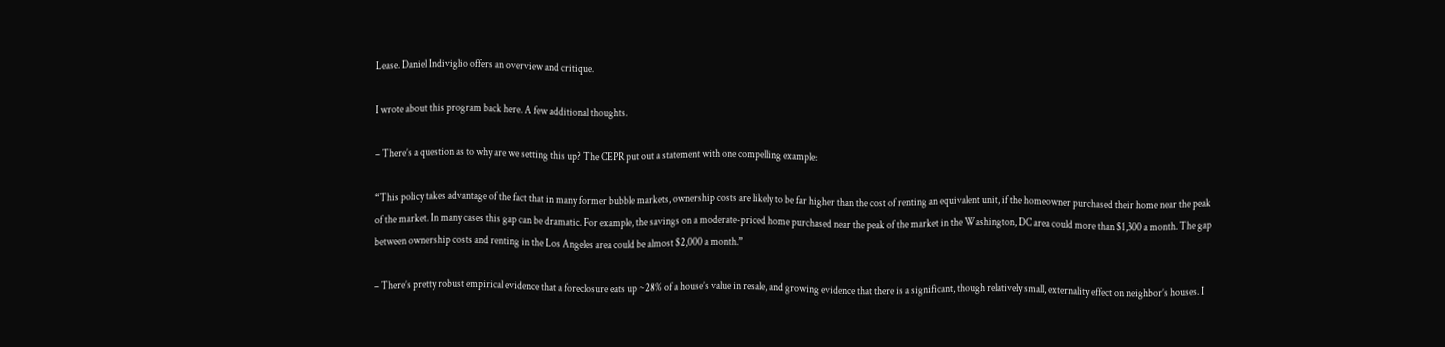Lease. Daniel Indiviglio offers an overview and critique.

I wrote about this program back here. A few additional thoughts.

– There’s a question as to why are we setting this up? The CEPR put out a statement with one compelling example:

“This policy takes advantage of the fact that in many former bubble markets, ownership costs are likely to be far higher than the cost of renting an equivalent unit, if the homeowner purchased their home near the peak of the market. In many cases this gap can be dramatic. For example, the savings on a moderate-priced home purchased near the peak of the market in the Washington, DC area could more than $1,300 a month. The gap between ownership costs and renting in the Los Angeles area could be almost $2,000 a month.”

– There’s pretty robust empirical evidence that a foreclosure eats up ~28% of a house’s value in resale, and growing evidence that there is a significant, though relatively small, externality effect on neighbor’s houses. I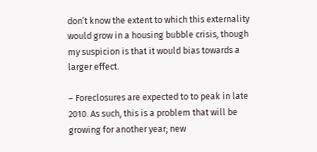don’t know the extent to which this externality would grow in a housing bubble crisis, though my suspicion is that it would bias towards a larger effect.

– Foreclosures are expected to to peak in late 2010. As such, this is a problem that will be growing for another year; new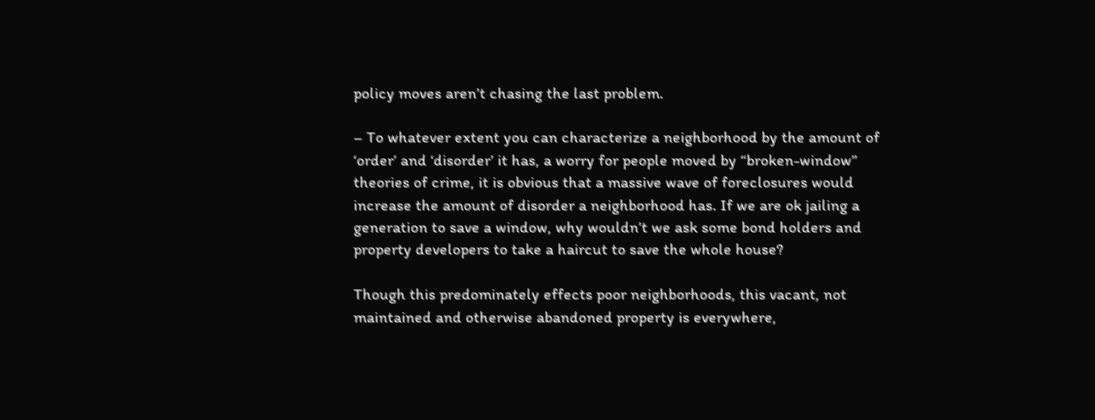policy moves aren’t chasing the last problem.

– To whatever extent you can characterize a neighborhood by the amount of ‘order’ and ‘disorder’ it has, a worry for people moved by “broken-window” theories of crime, it is obvious that a massive wave of foreclosures would increase the amount of disorder a neighborhood has. If we are ok jailing a generation to save a window, why wouldn’t we ask some bond holders and property developers to take a haircut to save the whole house?

Though this predominately effects poor neighborhoods, this vacant, not maintained and otherwise abandoned property is everywhere,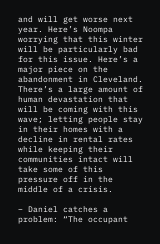and will get worse next year. Here’s Noompa worrying that this winter will be particularly bad for this issue. Here’s a major piece on the abandonment in Cleveland. There’s a large amount of human devastation that will be coming with this wave; letting people stay in their homes with a decline in rental rates while keeping their communities intact will take some of this pressure off in the middle of a crisis.

– Daniel catches a problem: “The occupant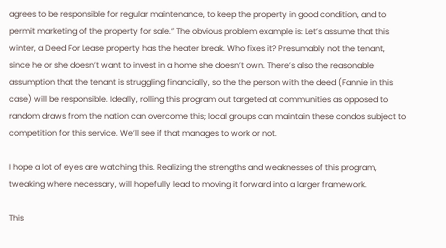agrees to be responsible for regular maintenance, to keep the property in good condition, and to permit marketing of the property for sale.” The obvious problem example is: Let’s assume that this winter, a Deed For Lease property has the heater break. Who fixes it? Presumably not the tenant, since he or she doesn’t want to invest in a home she doesn’t own. There’s also the reasonable assumption that the tenant is struggling financially, so the the person with the deed (Fannie in this case) will be responsible. Ideally, rolling this program out targeted at communities as opposed to random draws from the nation can overcome this; local groups can maintain these condos subject to competition for this service. We’ll see if that manages to work or not.

I hope a lot of eyes are watching this. Realizing the strengths and weaknesses of this program, tweaking where necessary, will hopefully lead to moving it forward into a larger framework.

This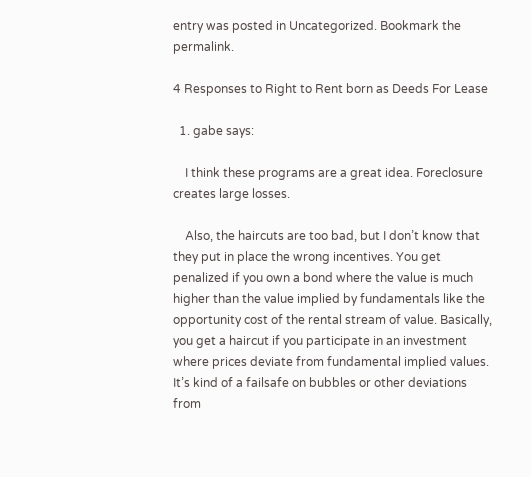entry was posted in Uncategorized. Bookmark the permalink.

4 Responses to Right to Rent born as Deeds For Lease

  1. gabe says:

    I think these programs are a great idea. Foreclosure creates large losses.

    Also, the haircuts are too bad, but I don’t know that they put in place the wrong incentives. You get penalized if you own a bond where the value is much higher than the value implied by fundamentals like the opportunity cost of the rental stream of value. Basically, you get a haircut if you participate in an investment where prices deviate from fundamental implied values. It’s kind of a failsafe on bubbles or other deviations from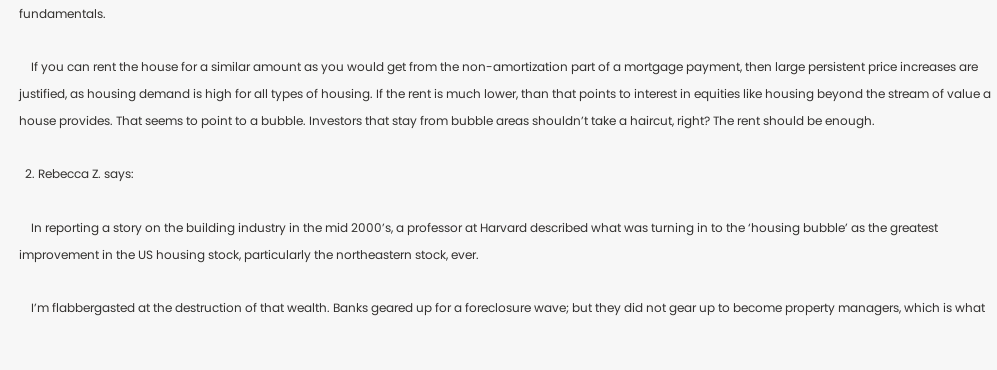fundamentals.

    If you can rent the house for a similar amount as you would get from the non-amortization part of a mortgage payment, then large persistent price increases are justified, as housing demand is high for all types of housing. If the rent is much lower, than that points to interest in equities like housing beyond the stream of value a house provides. That seems to point to a bubble. Investors that stay from bubble areas shouldn’t take a haircut, right? The rent should be enough.

  2. Rebecca Z. says:

    In reporting a story on the building industry in the mid 2000’s, a professor at Harvard described what was turning in to the ‘housing bubble’ as the greatest improvement in the US housing stock, particularly the northeastern stock, ever.

    I’m flabbergasted at the destruction of that wealth. Banks geared up for a foreclosure wave; but they did not gear up to become property managers, which is what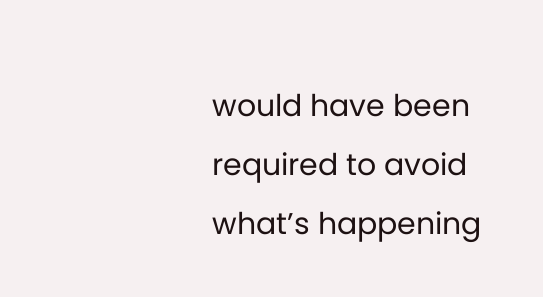would have been required to avoid what’s happening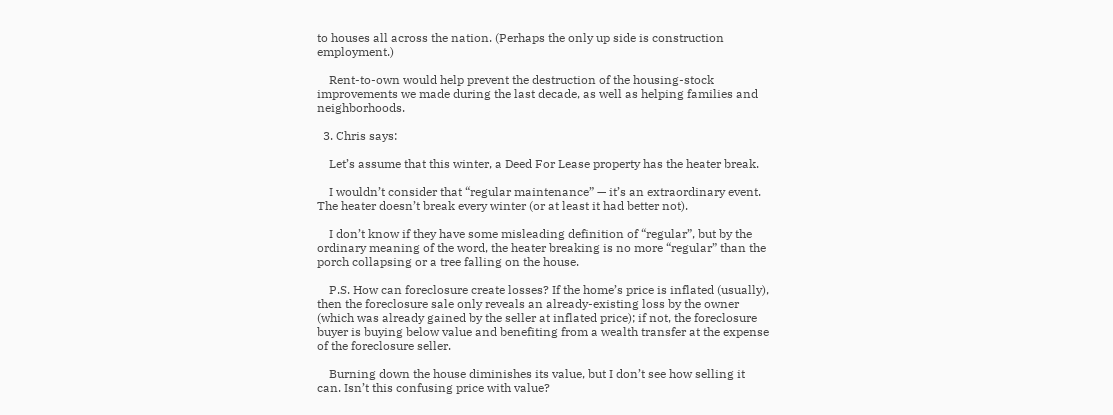to houses all across the nation. (Perhaps the only up side is construction employment.)

    Rent-to-own would help prevent the destruction of the housing-stock improvements we made during the last decade, as well as helping families and neighborhoods.

  3. Chris says:

    Let’s assume that this winter, a Deed For Lease property has the heater break.

    I wouldn’t consider that “regular maintenance” — it’s an extraordinary event. The heater doesn’t break every winter (or at least it had better not).

    I don’t know if they have some misleading definition of “regular”, but by the ordinary meaning of the word, the heater breaking is no more “regular” than the porch collapsing or a tree falling on the house.

    P.S. How can foreclosure create losses? If the home’s price is inflated (usually), then the foreclosure sale only reveals an already-existing loss by the owner (which was already gained by the seller at inflated price); if not, the foreclosure buyer is buying below value and benefiting from a wealth transfer at the expense of the foreclosure seller.

    Burning down the house diminishes its value, but I don’t see how selling it can. Isn’t this confusing price with value?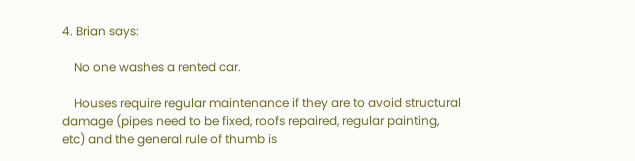4. Brian says:

    No one washes a rented car.

    Houses require regular maintenance if they are to avoid structural damage (pipes need to be fixed, roofs repaired, regular painting, etc) and the general rule of thumb is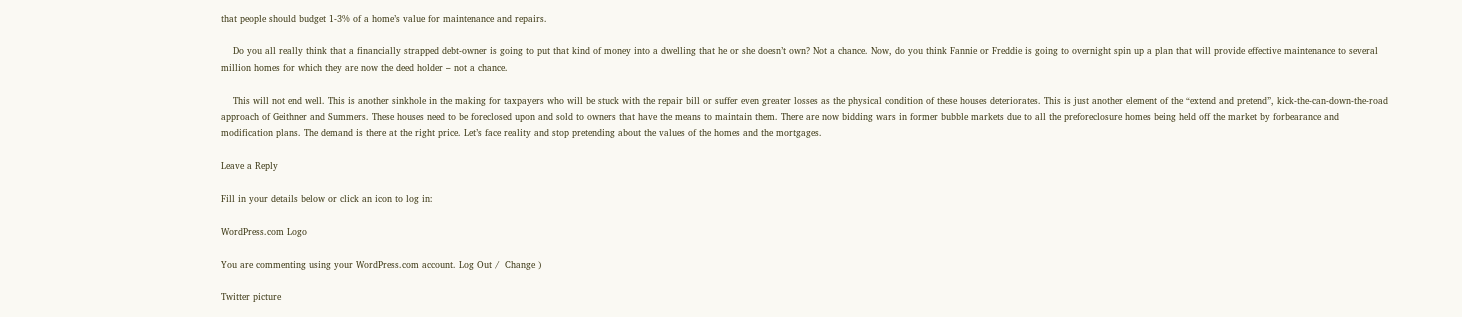that people should budget 1-3% of a home’s value for maintenance and repairs.

    Do you all really think that a financially strapped debt-owner is going to put that kind of money into a dwelling that he or she doesn’t own? Not a chance. Now, do you think Fannie or Freddie is going to overnight spin up a plan that will provide effective maintenance to several million homes for which they are now the deed holder – not a chance.

    This will not end well. This is another sinkhole in the making for taxpayers who will be stuck with the repair bill or suffer even greater losses as the physical condition of these houses deteriorates. This is just another element of the “extend and pretend”, kick-the-can-down-the-road approach of Geithner and Summers. These houses need to be foreclosed upon and sold to owners that have the means to maintain them. There are now bidding wars in former bubble markets due to all the preforeclosure homes being held off the market by forbearance and modification plans. The demand is there at the right price. Let’s face reality and stop pretending about the values of the homes and the mortgages.

Leave a Reply

Fill in your details below or click an icon to log in:

WordPress.com Logo

You are commenting using your WordPress.com account. Log Out /  Change )

Twitter picture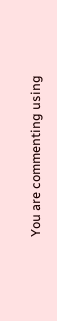You are commenting using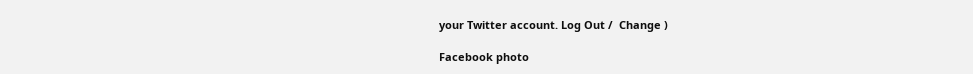your Twitter account. Log Out /  Change )

Facebook photo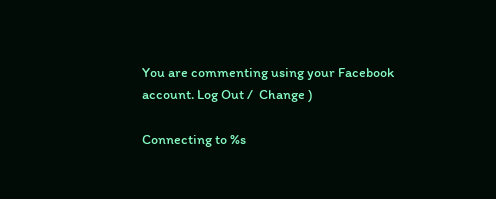You are commenting using your Facebook account. Log Out /  Change )

Connecting to %s